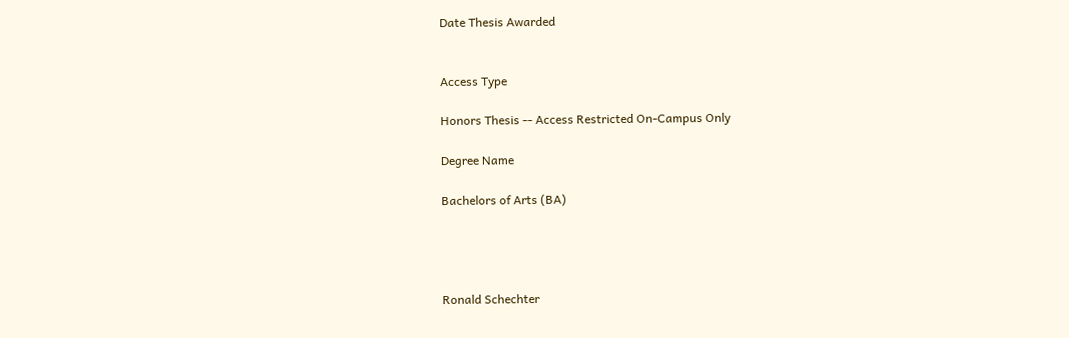Date Thesis Awarded


Access Type

Honors Thesis -- Access Restricted On-Campus Only

Degree Name

Bachelors of Arts (BA)




Ronald Schechter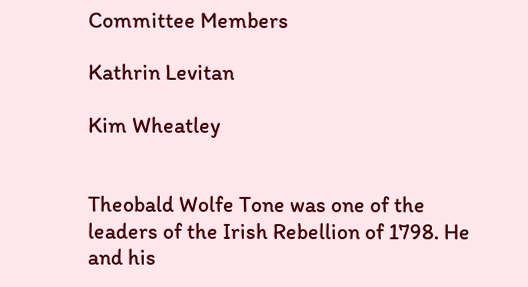Committee Members

Kathrin Levitan

Kim Wheatley


Theobald Wolfe Tone was one of the leaders of the Irish Rebellion of 1798. He and his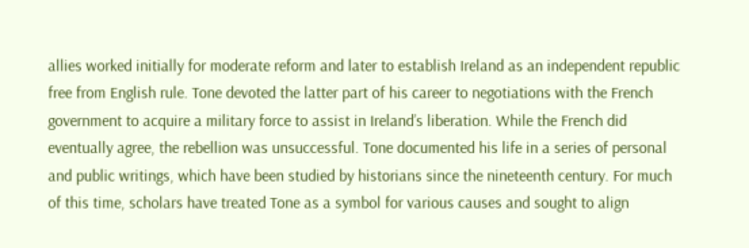allies worked initially for moderate reform and later to establish Ireland as an independent republic free from English rule. Tone devoted the latter part of his career to negotiations with the French government to acquire a military force to assist in Ireland’s liberation. While the French did eventually agree, the rebellion was unsuccessful. Tone documented his life in a series of personal and public writings, which have been studied by historians since the nineteenth century. For much of this time, scholars have treated Tone as a symbol for various causes and sought to align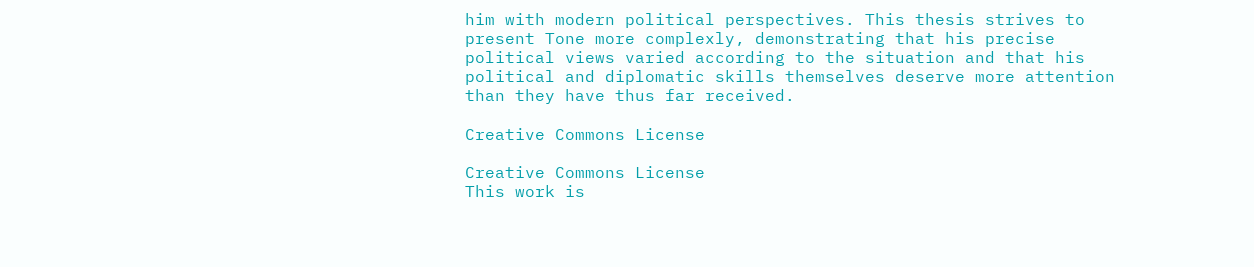him with modern political perspectives. This thesis strives to present Tone more complexly, demonstrating that his precise political views varied according to the situation and that his political and diplomatic skills themselves deserve more attention than they have thus far received.

Creative Commons License

Creative Commons License
This work is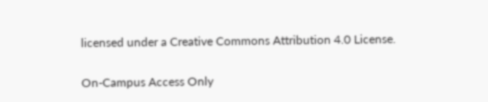licensed under a Creative Commons Attribution 4.0 License.

On-Campus Access Only